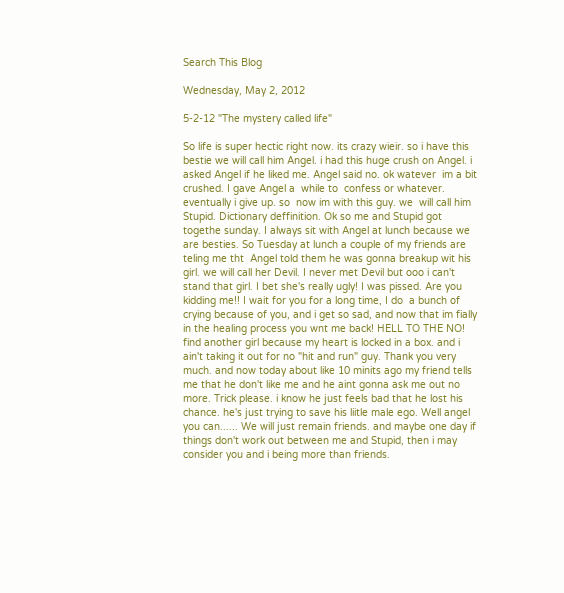Search This Blog

Wednesday, May 2, 2012

5-2-12 "The mystery called life"

So life is super hectic right now. its crazy wieir. so i have this bestie we will call him Angel. i had this huge crush on Angel. i asked Angel if he liked me. Angel said no. ok watever  im a bit crushed. I gave Angel a  while to  confess or whatever. eventually i give up. so  now im with this guy. we  will call him Stupid. Dictionary deffinition. Ok so me and Stupid got togethe sunday. I always sit with Angel at lunch because we are besties. So Tuesday at lunch a couple of my friends are teling me tht  Angel told them he was gonna breakup wit his girl. we will call her Devil. I never met Devil but ooo i can't stand that girl. I bet she's really ugly! I was pissed. Are you kidding me!! I wait for you for a long time, I do  a bunch of crying because of you, and i get so sad, and now that im fially in the healing process you wnt me back! HELL TO THE NO! find another girl because my heart is locked in a box. and i ain't taking it out for no "hit and run" guy. Thank you very much. and now today about like 10 minits ago my friend tells me that he don't like me and he aint gonna ask me out no more. Trick please. i know he just feels bad that he lost his chance. he's just trying to save his liitle male ego. Well angel you can...... We will just remain friends. and maybe one day if things don't work out between me and Stupid, then i may consider you and i being more than friends.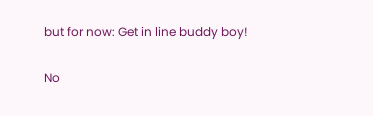but for now: Get in line buddy boy!

No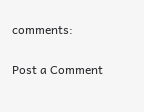comments:

Post a Comment